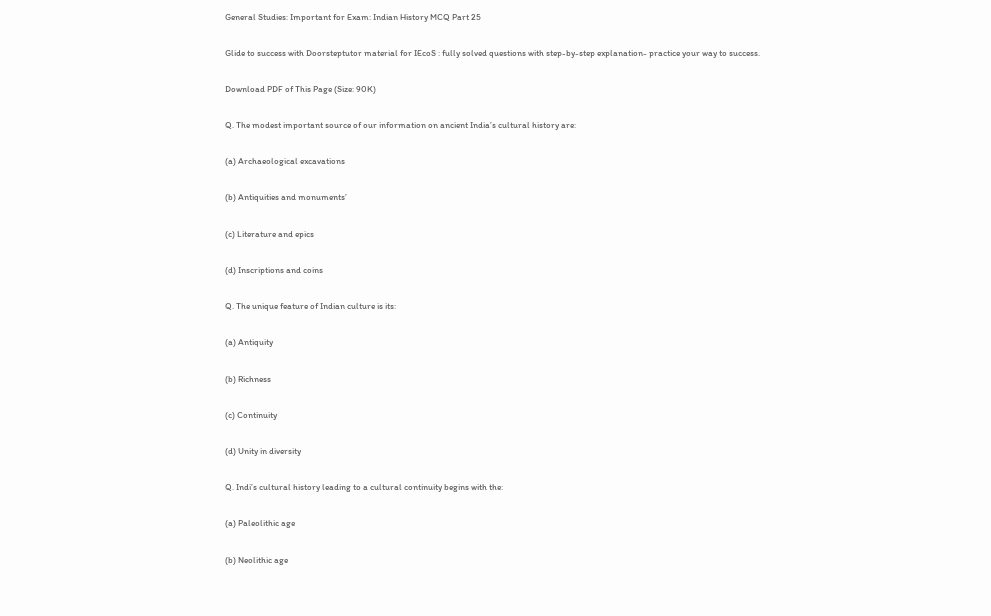General Studies: Important for Exam: Indian History MCQ Part 25

Glide to success with Doorsteptutor material for IEcoS : fully solved questions with step-by-step explanation- practice your way to success.

Download PDF of This Page (Size: 90K)

Q. The modest important source of our information on ancient India’s cultural history are:

(a) Archaeological excavations

(b) Antiquities and monuments’

(c) Literature and epics

(d) Inscriptions and coins

Q. The unique feature of Indian culture is its:

(a) Antiquity

(b) Richness

(c) Continuity

(d) Unity in diversity

Q. Indi’s cultural history leading to a cultural continuity begins with the:

(a) Paleolithic age

(b) Neolithic age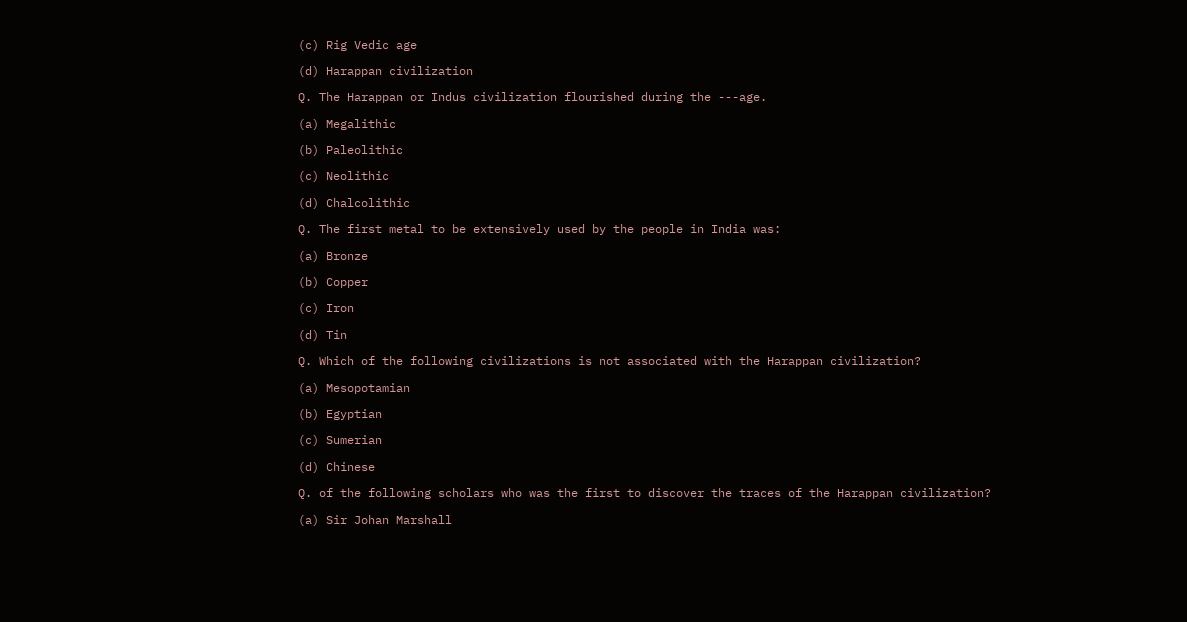(c) Rig Vedic age

(d) Harappan civilization

Q. The Harappan or Indus civilization flourished during the ---age.

(a) Megalithic

(b) Paleolithic

(c) Neolithic

(d) Chalcolithic

Q. The first metal to be extensively used by the people in India was:

(a) Bronze

(b) Copper

(c) Iron

(d) Tin

Q. Which of the following civilizations is not associated with the Harappan civilization?

(a) Mesopotamian

(b) Egyptian

(c) Sumerian

(d) Chinese

Q. of the following scholars who was the first to discover the traces of the Harappan civilization?

(a) Sir Johan Marshall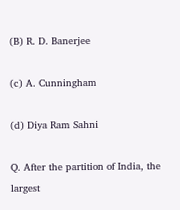(B) R. D. Banerjee

(c) A. Cunningham

(d) Diya Ram Sahni

Q. After the partition of India, the largest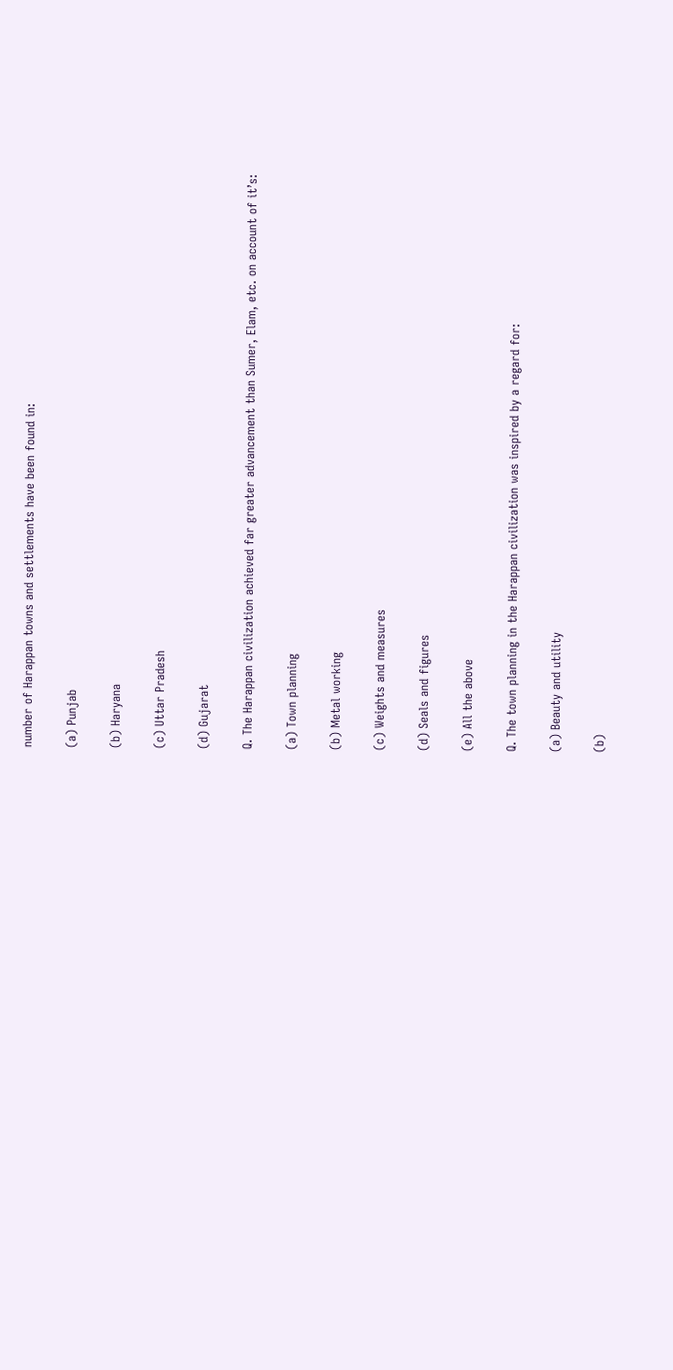number of Harappan towns and settlements have been found in:

(a) Punjab

(b) Haryana

(c) Uttar Pradesh

(d) Gujarat

Q. The Harappan civilization achieved far greater advancement than Sumer, Elam, etc. on account of it’s:

(a) Town planning

(b) Metal working

(c) Weights and measures

(d) Seals and figures

(e) All the above

Q. The town planning in the Harappan civilization was inspired by a regard for:

(a) Beauty and utility

(b)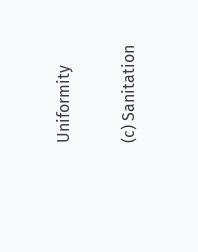Uniformity

(c) Sanitation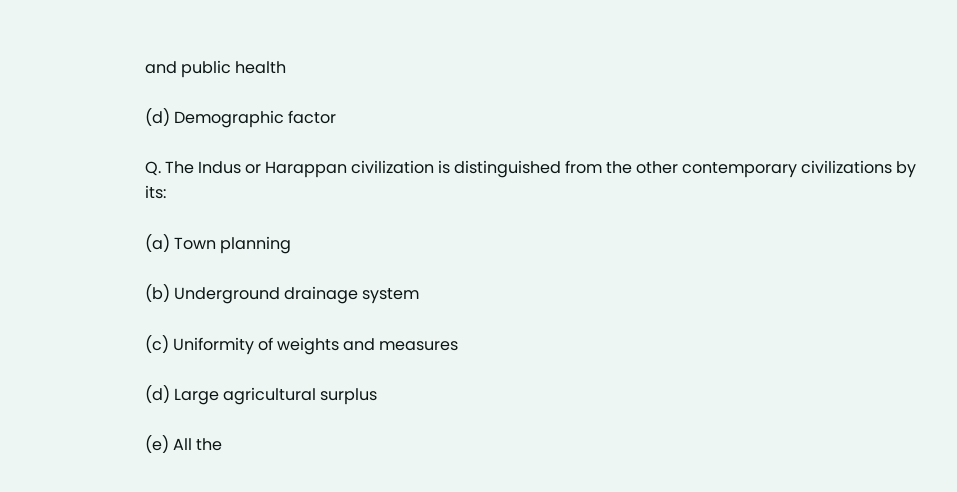and public health

(d) Demographic factor

Q. The Indus or Harappan civilization is distinguished from the other contemporary civilizations by its:

(a) Town planning

(b) Underground drainage system

(c) Uniformity of weights and measures

(d) Large agricultural surplus

(e) All the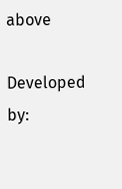above

Developed by: